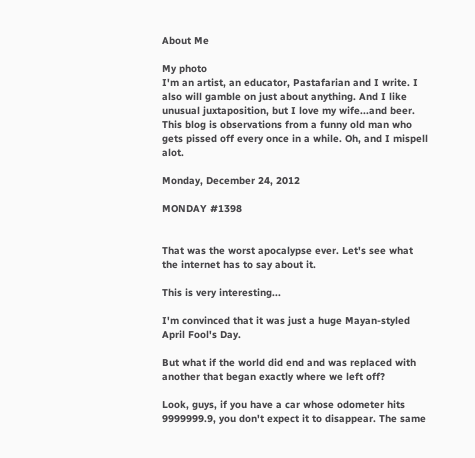About Me

My photo
I'm an artist, an educator, Pastafarian and I write. I also will gamble on just about anything. And I like unusual juxtaposition, but I love my wife...and beer. This blog is observations from a funny old man who gets pissed off every once in a while. Oh, and I mispell alot.

Monday, December 24, 2012

MONDAY #1398


That was the worst apocalypse ever. Let's see what the internet has to say about it.

This is very interesting...

I'm convinced that it was just a huge Mayan-styled April Fool's Day.

But what if the world did end and was replaced with another that began exactly where we left off?

Look, guys, if you have a car whose odometer hits 9999999.9, you don't expect it to disappear. The same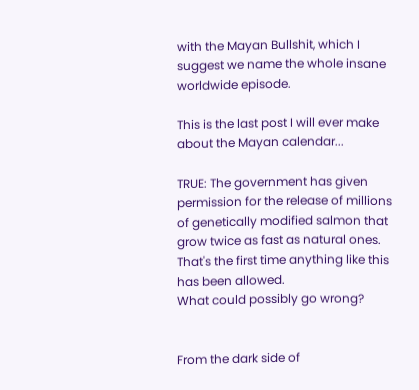with the Mayan Bullshit, which I suggest we name the whole insane worldwide episode.

This is the last post I will ever make about the Mayan calendar...

TRUE: The government has given permission for the release of millions of genetically modified salmon that grow twice as fast as natural ones. That's the first time anything like this has been allowed.
What could possibly go wrong?


From the dark side of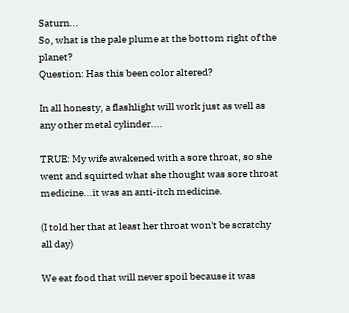Saturn...
So, what is the pale plume at the bottom right of the planet?
Question: Has this been color altered?

In all honesty, a flashlight will work just as well as any other metal cylinder....

TRUE: My wife awakened with a sore throat, so she went and squirted what she thought was sore throat medicine...it was an anti-itch medicine.

(I told her that at least her throat won't be scratchy all day)

We eat food that will never spoil because it was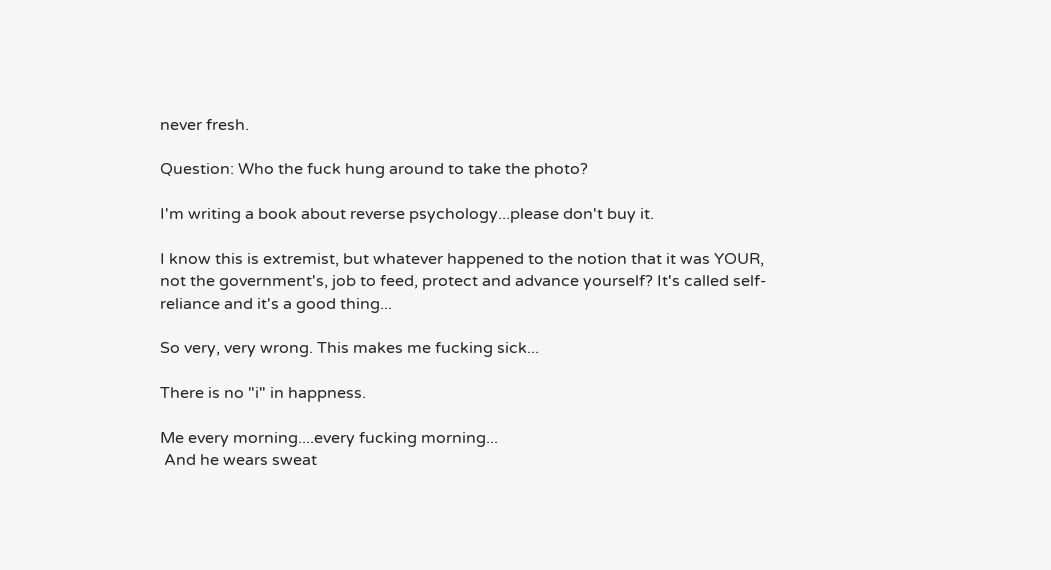never fresh.

Question: Who the fuck hung around to take the photo?

I'm writing a book about reverse psychology...please don't buy it.

I know this is extremist, but whatever happened to the notion that it was YOUR, not the government's, job to feed, protect and advance yourself? It's called self-reliance and it's a good thing...

So very, very wrong. This makes me fucking sick...

There is no "i" in happness.

Me every morning....every fucking morning...
 And he wears sweat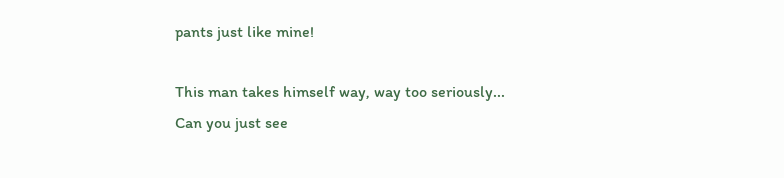pants just like mine!

This man takes himself way, way too seriously...
Can you just see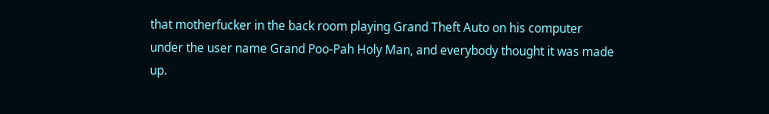that motherfucker in the back room playing Grand Theft Auto on his computer under the user name Grand Poo-Pah Holy Man, and everybody thought it was made up.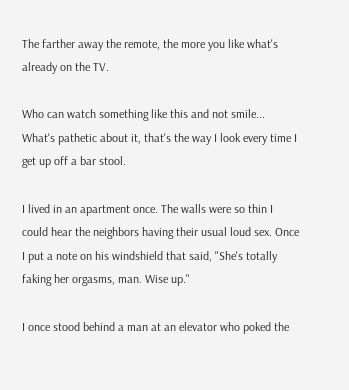The farther away the remote, the more you like what's already on the TV.

Who can watch something like this and not smile...
What's pathetic about it, that's the way I look every time I get up off a bar stool.

I lived in an apartment once. The walls were so thin I could hear the neighbors having their usual loud sex. Once I put a note on his windshield that said, "She's totally faking her orgasms, man. Wise up."

I once stood behind a man at an elevator who poked the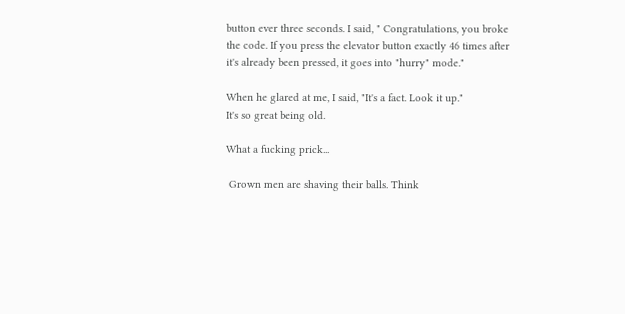button ever three seconds. I said, " Congratulations, you broke the code. If you press the elevator button exactly 46 times after it's already been pressed, it goes into "hurry" mode."

When he glared at me, I said, "It's a fact. Look it up."
It's so great being old.

What a fucking prick...

 Grown men are shaving their balls. Think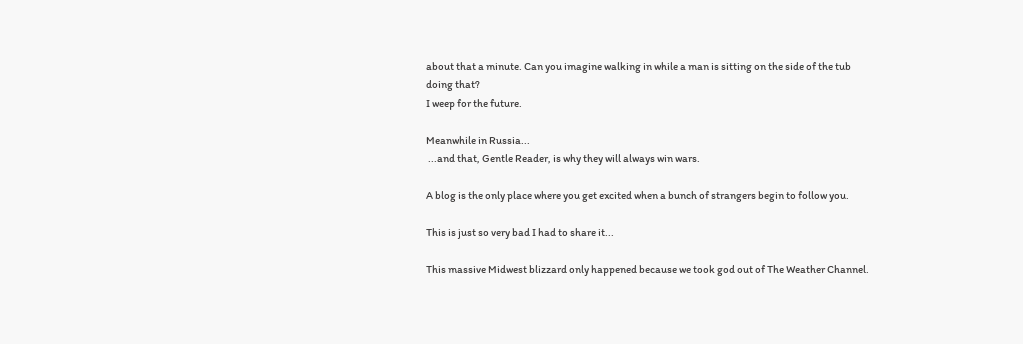about that a minute. Can you imagine walking in while a man is sitting on the side of the tub doing that?
I weep for the future.

Meanwhile in Russia...
 ...and that, Gentle Reader, is why they will always win wars.

A blog is the only place where you get excited when a bunch of strangers begin to follow you.

This is just so very bad I had to share it...

This massive Midwest blizzard only happened because we took god out of The Weather Channel.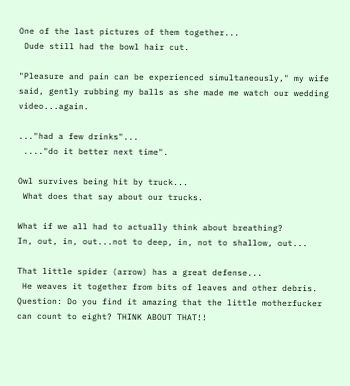One of the last pictures of them together...
 Dude still had the bowl hair cut.

"Pleasure and pain can be experienced simultaneously," my wife said, gently rubbing my balls as she made me watch our wedding video...again.

..."had a few drinks"...
 ...."do it better next time".

Owl survives being hit by truck...
 What does that say about our trucks.

What if we all had to actually think about breathing?
In, out, in, out...not to deep, in, not to shallow, out...

That little spider (arrow) has a great defense...
 He weaves it together from bits of leaves and other debris.
Question: Do you find it amazing that the little motherfucker can count to eight? THINK ABOUT THAT!!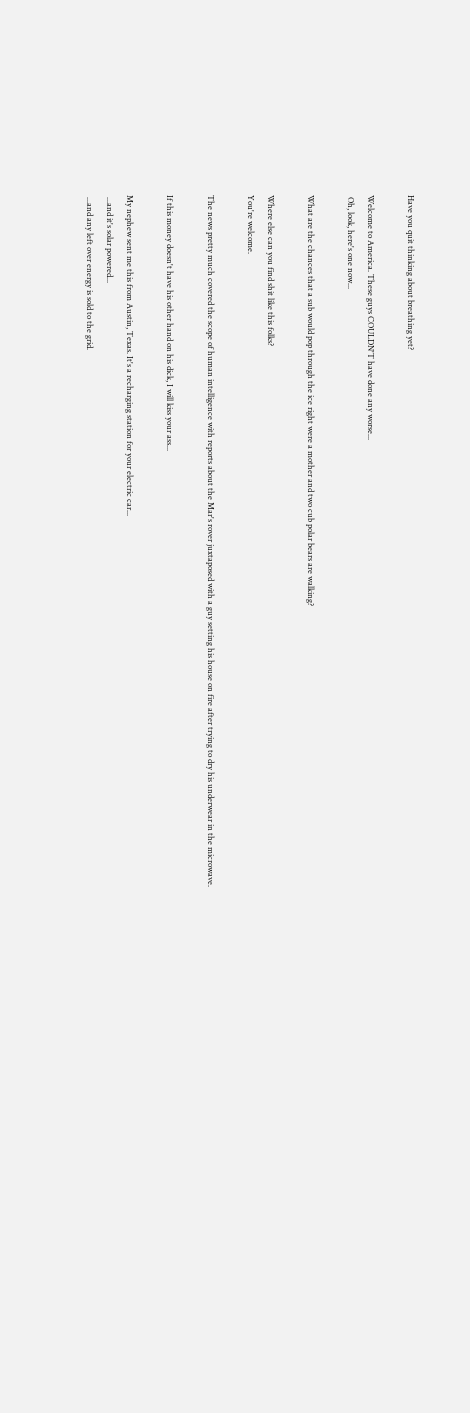Have you quit thinking about breathing yet?

Welcome to America. These guys COULDN'T have done any worse...
 Oh, look, here's one now...

What are the chances that a sub would pop through the ice right were a mother and two cub polar bears are walking?

Where else can you find shit like this folks?
You're welcome.

The news pretty much covered the scope of human intelligence with reports about the Mar's rover juxtaposed with a guy setting his house on fire after trying to dry his underwear in the microwave.

If this money doesn't have his other hand on his dick, I will kiss your ass...

My nephew sent me this from Austin, Texas. It's a recharging station for your electric car...
 ...and it's solar powered...
 ...and any left over energy is sold to the grid.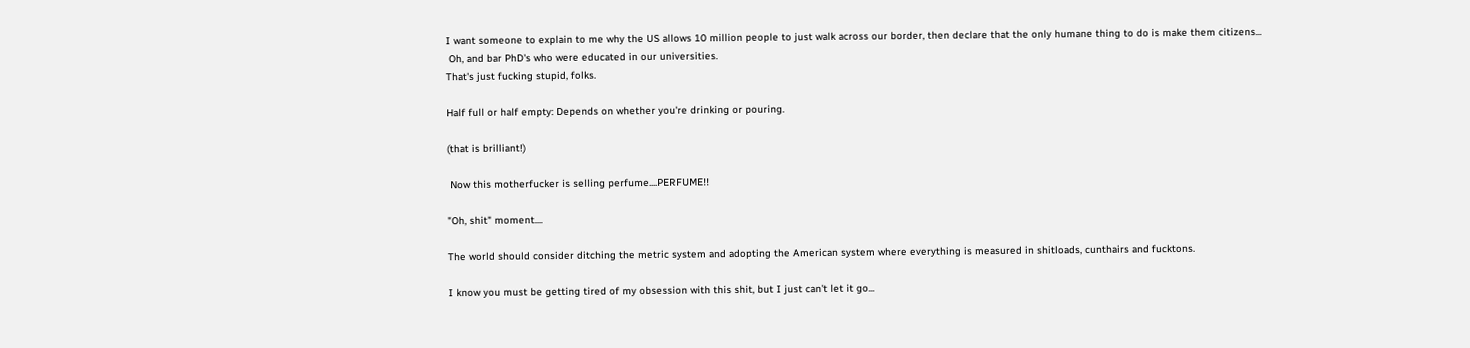I want someone to explain to me why the US allows 10 million people to just walk across our border, then declare that the only humane thing to do is make them citizens...
 Oh, and bar PhD's who were educated in our universities.
That's just fucking stupid, folks.

Half full or half empty: Depends on whether you're drinking or pouring.

(that is brilliant!)

 Now this motherfucker is selling perfume....PERFUME!!

"Oh, shit" moment....

The world should consider ditching the metric system and adopting the American system where everything is measured in shitloads, cunthairs and fucktons.

I know you must be getting tired of my obsession with this shit, but I just can't let it go...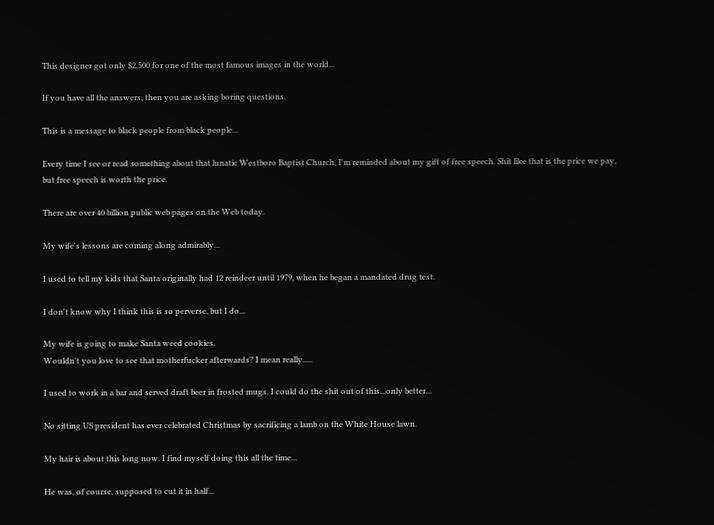This designer got only $2,500 for one of the most famous images in the world...

If you have all the answers, then you are asking boring questions.

This is a message to black people from black people...

Every time I see or read something about that lunatic Westboro Baptist Church, I'm reminded about my gift of free speech. Shit like that is the price we pay, but free speech is worth the price.

There are over 40 billion public web pages on the Web today.

My wife's lessons are coming along admirably...

I used to tell my kids that Santa originally had 12 reindeer until 1979, when he began a mandated drug test.

I don't know why I think this is so perverse, but I do...

My wife is going to make Santa weed cookies.
Wouldn't you love to see that motherfucker afterwards? I mean really.....

I used to work in a bar and served draft beer in frosted mugs. I could do the shit out of this...only better...

No sitting US president has ever celebrated Christmas by sacrificing a lamb on the White House lawn.

My hair is about this long now. I find myself doing this all the time...

He was, of course, supposed to cut it in half...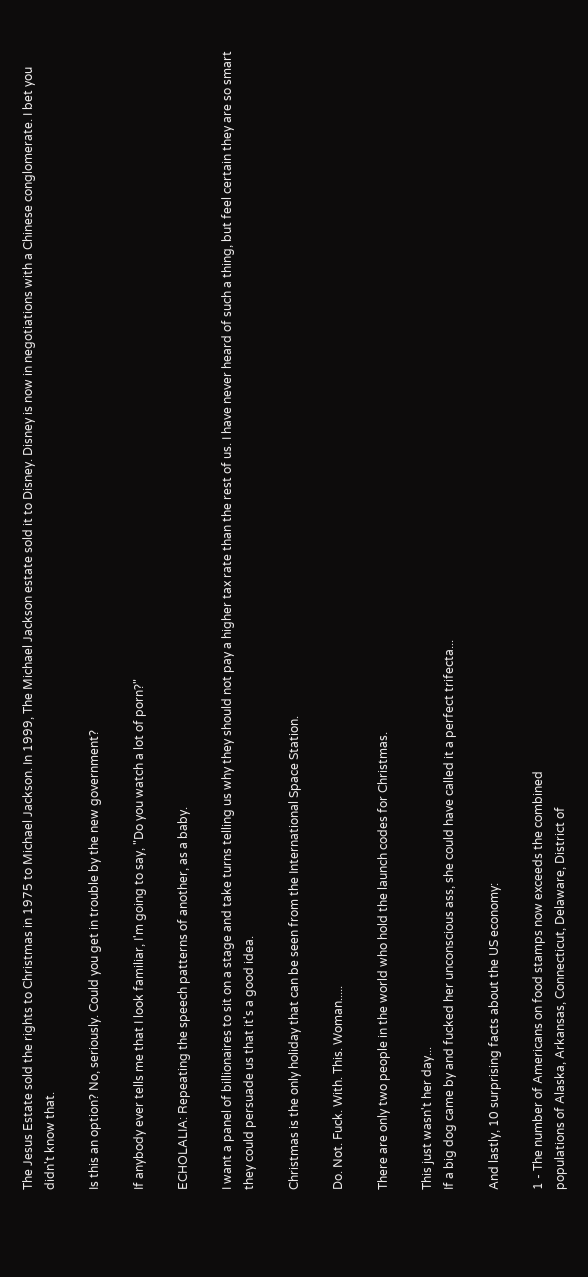The Jesus Estate sold the rights to Christmas in 1975 to Michael Jackson. In 1999, The Michael Jackson estate sold it to Disney. Disney is now in negotiations with a Chinese conglomerate. I bet you didn't know that.

Is this an option? No, seriously. Could you get in trouble by the new government?

If anybody ever tells me that I look familiar, I'm going to say, "Do you watch a lot of porn?"

ECHOLALIA: Repeating the speech patterns of another, as a baby.

I want a panel of billionaires to sit on a stage and take turns telling us why they should not pay a higher tax rate than the rest of us. I have never heard of such a thing, but feel certain they are so smart they could persuade us that it's a good idea.

Christmas is the only holiday that can be seen from the International Space Station.

Do. Not. Fuck. With. This. Woman.....

There are only two people in the world who hold the launch codes for Christmas.

This just wasn't her day...
If a big dog came by and fucked her unconscious ass, she could have called it a perfect trifecta...

And lastly, 10 surprising facts about the US economy:

1 - The number of Americans on food stamps now exceeds the combined
populations of Alaska, Arkansas, Connecticut, Delaware, District of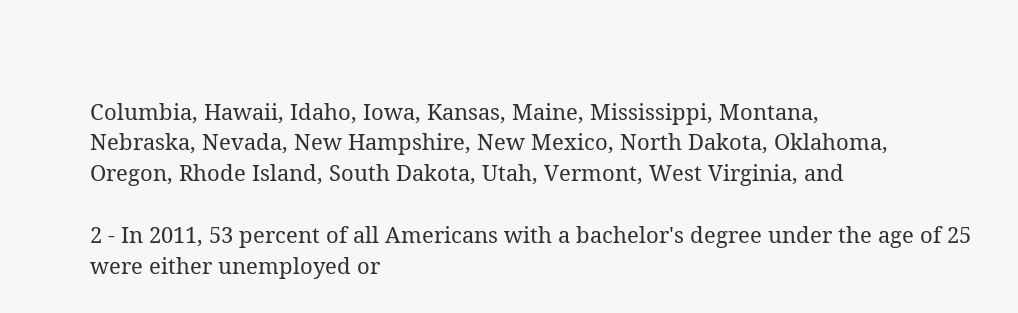Columbia, Hawaii, Idaho, Iowa, Kansas, Maine, Mississippi, Montana,
Nebraska, Nevada, New Hampshire, New Mexico, North Dakota, Oklahoma,
Oregon, Rhode Island, South Dakota, Utah, Vermont, West Virginia, and

2 - In 2011, 53 percent of all Americans with a bachelor's degree under the age of 25 were either unemployed or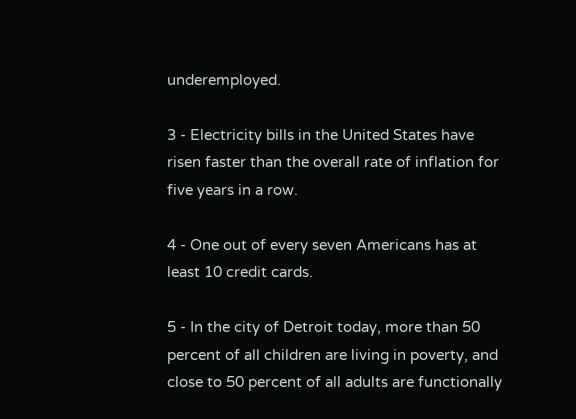underemployed.

3 - Electricity bills in the United States have risen faster than the overall rate of inflation for five years in a row.

4 - One out of every seven Americans has at least 10 credit cards.

5 - In the city of Detroit today, more than 50 percent of all children are living in poverty, and close to 50 percent of all adults are functionally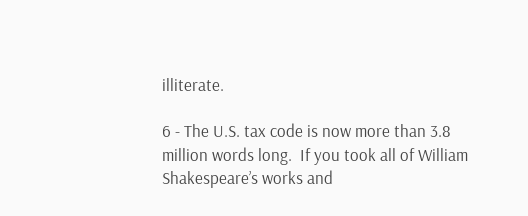illiterate.

6 - The U.S. tax code is now more than 3.8 million words long.  If you took all of William Shakespeare’s works and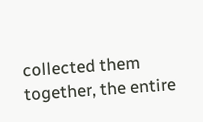collected them together, the entire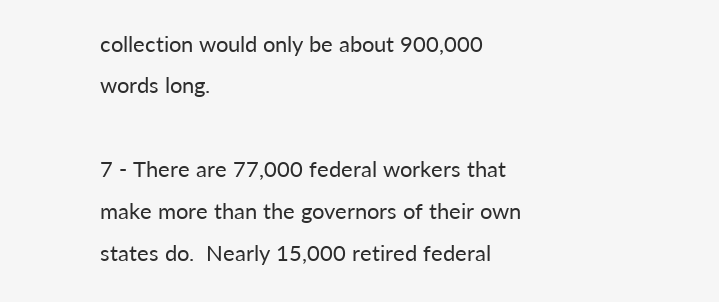collection would only be about 900,000 words long.

7 - There are 77,000 federal workers that make more than the governors of their own states do.  Nearly 15,000 retired federal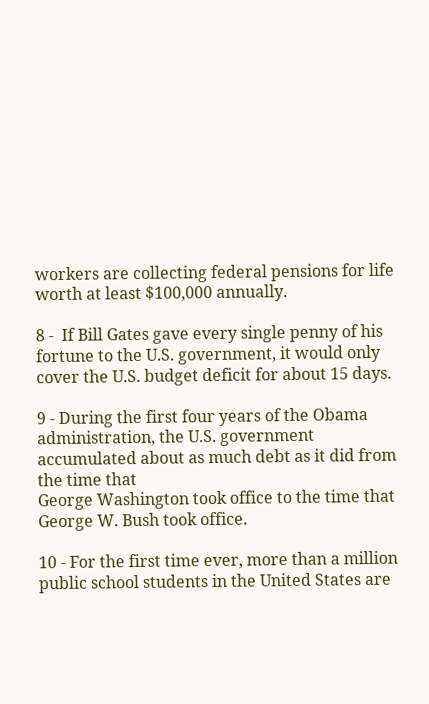workers are collecting federal pensions for life worth at least $100,000 annually.

8 -  If Bill Gates gave every single penny of his fortune to the U.S. government, it would only cover the U.S. budget deficit for about 15 days.

9 - During the first four years of the Obama administration, the U.S. government accumulated about as much debt as it did from the time that
George Washington took office to the time that George W. Bush took office.

10 - For the first time ever, more than a million public school students in the United States are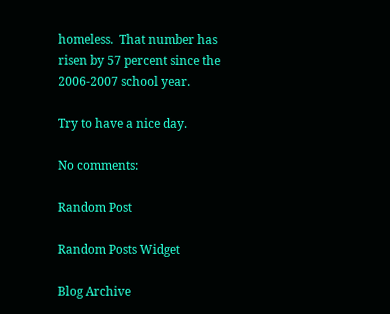homeless.  That number has risen by 57 percent since the 2006-2007 school year.

Try to have a nice day.

No comments:

Random Post

Random Posts Widget

Blog Archive